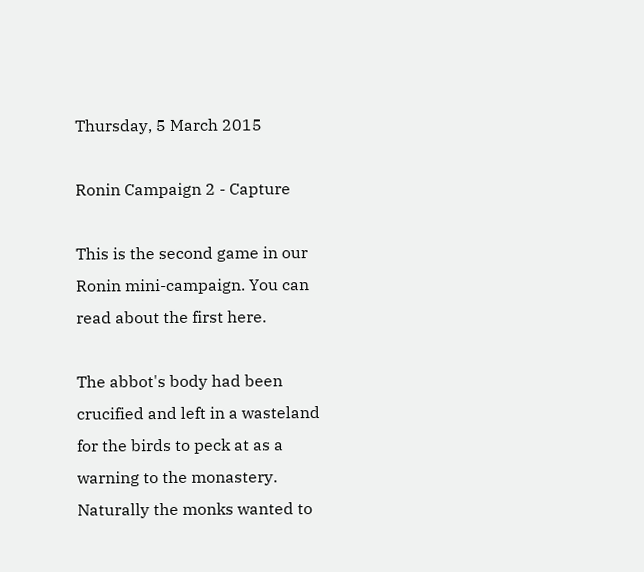Thursday, 5 March 2015

Ronin Campaign 2 - Capture

This is the second game in our Ronin mini-campaign. You can read about the first here.

The abbot's body had been crucified and left in a wasteland for the birds to peck at as a warning to the monastery. Naturally the monks wanted to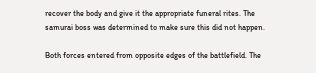recover the body and give it the appropriate funeral rites. The samurai boss was determined to make sure this did not happen.

Both forces entered from opposite edges of the battlefield. The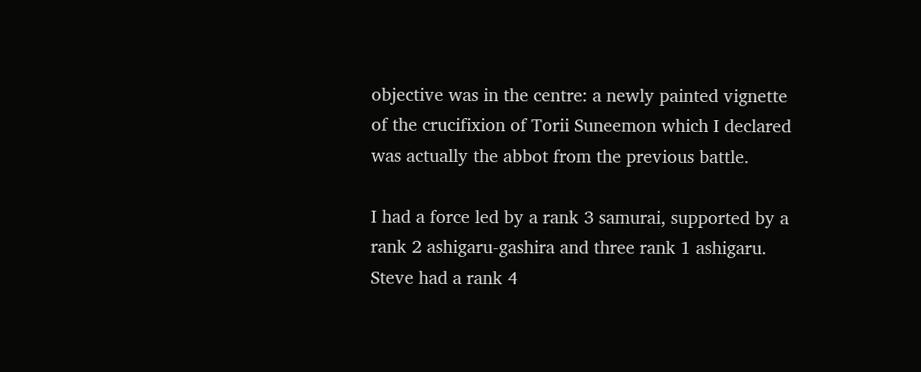objective was in the centre: a newly painted vignette of the crucifixion of Torii Suneemon which I declared was actually the abbot from the previous battle.

I had a force led by a rank 3 samurai, supported by a rank 2 ashigaru-gashira and three rank 1 ashigaru. Steve had a rank 4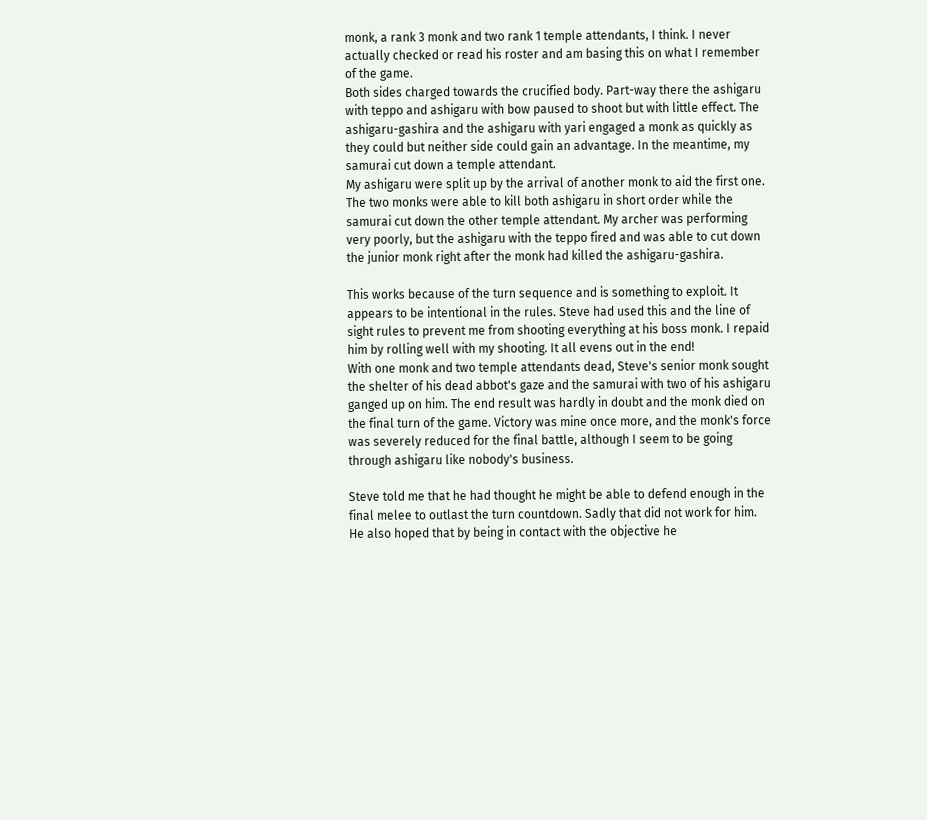monk, a rank 3 monk and two rank 1 temple attendants, I think. I never actually checked or read his roster and am basing this on what I remember of the game.
Both sides charged towards the crucified body. Part-way there the ashigaru with teppo and ashigaru with bow paused to shoot but with little effect. The ashigaru-gashira and the ashigaru with yari engaged a monk as quickly as they could but neither side could gain an advantage. In the meantime, my samurai cut down a temple attendant.
My ashigaru were split up by the arrival of another monk to aid the first one. The two monks were able to kill both ashigaru in short order while the samurai cut down the other temple attendant. My archer was performing very poorly, but the ashigaru with the teppo fired and was able to cut down the junior monk right after the monk had killed the ashigaru-gashira.

This works because of the turn sequence and is something to exploit. It appears to be intentional in the rules. Steve had used this and the line of sight rules to prevent me from shooting everything at his boss monk. I repaid him by rolling well with my shooting. It all evens out in the end!
With one monk and two temple attendants dead, Steve's senior monk sought the shelter of his dead abbot's gaze and the samurai with two of his ashigaru ganged up on him. The end result was hardly in doubt and the monk died on the final turn of the game. Victory was mine once more, and the monk's force was severely reduced for the final battle, although I seem to be going through ashigaru like nobody's business.

Steve told me that he had thought he might be able to defend enough in the final melee to outlast the turn countdown. Sadly that did not work for him. He also hoped that by being in contact with the objective he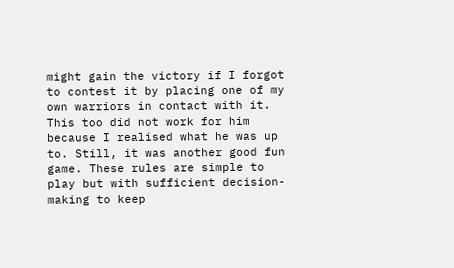might gain the victory if I forgot to contest it by placing one of my own warriors in contact with it. This too did not work for him because I realised what he was up to. Still, it was another good fun game. These rules are simple to play but with sufficient decision-making to keep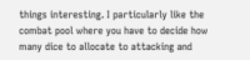things interesting. I particularly like the combat pool where you have to decide how many dice to allocate to attacking and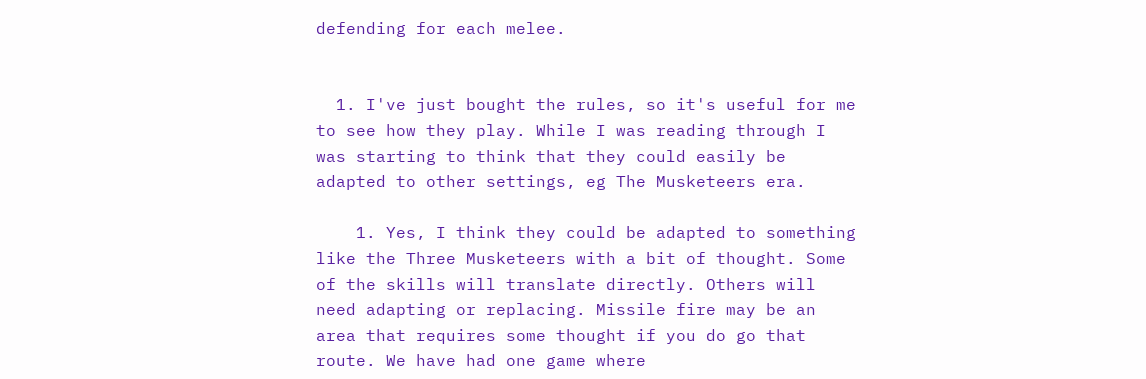defending for each melee.


  1. I've just bought the rules, so it's useful for me to see how they play. While I was reading through I was starting to think that they could easily be adapted to other settings, eg The Musketeers era.

    1. Yes, I think they could be adapted to something like the Three Musketeers with a bit of thought. Some of the skills will translate directly. Others will need adapting or replacing. Missile fire may be an area that requires some thought if you do go that route. We have had one game where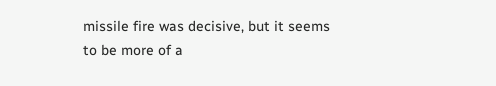missile fire was decisive, but it seems to be more of a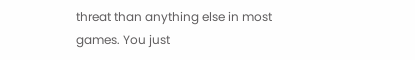threat than anything else in most games. You just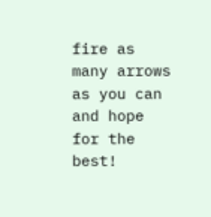fire as many arrows as you can and hope for the best!